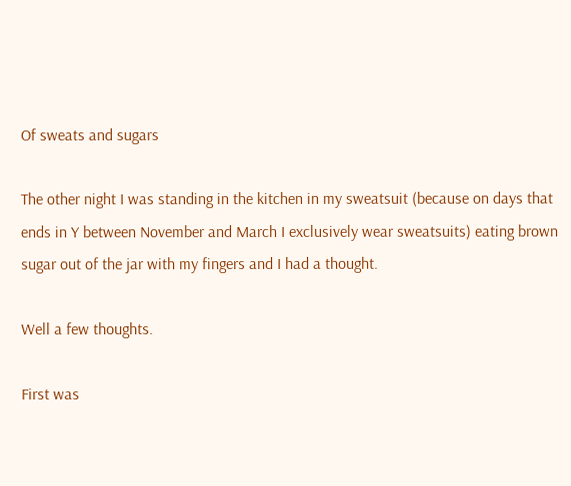Of sweats and sugars

The other night I was standing in the kitchen in my sweatsuit (because on days that ends in Y between November and March I exclusively wear sweatsuits) eating brown sugar out of the jar with my fingers and I had a thought.

Well a few thoughts.

First was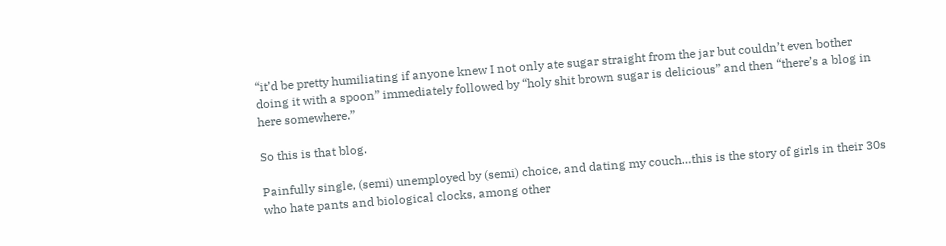“it’d be pretty humiliating if anyone knew I not only ate sugar straight from the jar but couldn’t even bother doing it with a spoon” immediately followed by “holy shit brown sugar is delicious” and then “there’s a blog in here somewhere.”

So this is that blog.

Painfully single, (semi) unemployed by (semi) choice, and dating my couch…this is the story of girls in their 30s who hate pants and biological clocks, among other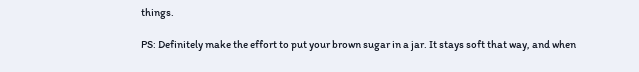things.

PS: Definitely make the effort to put your brown sugar in a jar. It stays soft that way, and when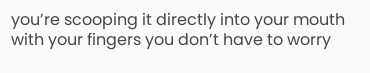you’re scooping it directly into your mouth with your fingers you don’t have to worry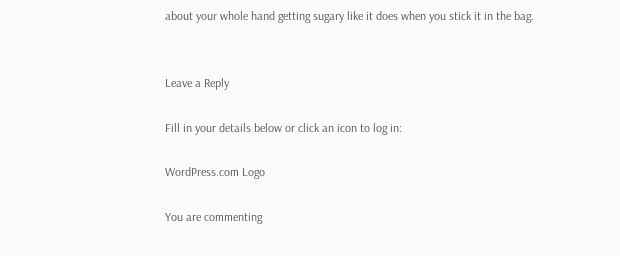about your whole hand getting sugary like it does when you stick it in the bag.


Leave a Reply

Fill in your details below or click an icon to log in:

WordPress.com Logo

You are commenting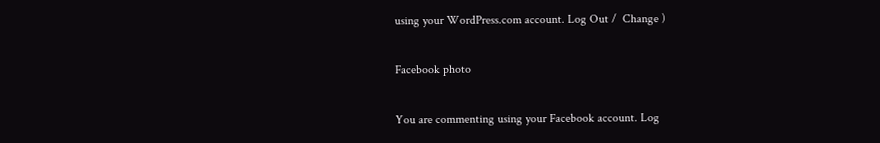using your WordPress.com account. Log Out /  Change )

Facebook photo

You are commenting using your Facebook account. Log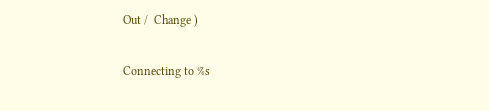Out /  Change )

Connecting to %s